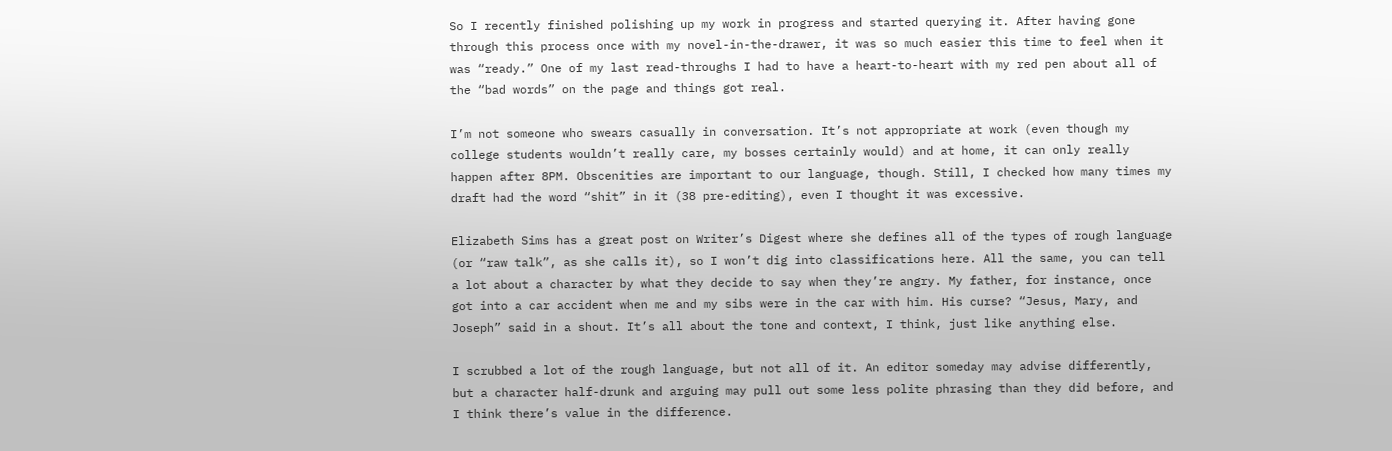So I recently finished polishing up my work in progress and started querying it. After having gone through this process once with my novel-in-the-drawer, it was so much easier this time to feel when it was “ready.” One of my last read-throughs I had to have a heart-to-heart with my red pen about all of the “bad words” on the page and things got real.

I’m not someone who swears casually in conversation. It’s not appropriate at work (even though my college students wouldn’t really care, my bosses certainly would) and at home, it can only really happen after 8PM. Obscenities are important to our language, though. Still, I checked how many times my draft had the word “shit” in it (38 pre-editing), even I thought it was excessive.

Elizabeth Sims has a great post on Writer’s Digest where she defines all of the types of rough language (or “raw talk”, as she calls it), so I won’t dig into classifications here. All the same, you can tell a lot about a character by what they decide to say when they’re angry. My father, for instance, once got into a car accident when me and my sibs were in the car with him. His curse? “Jesus, Mary, and Joseph” said in a shout. It’s all about the tone and context, I think, just like anything else.

I scrubbed a lot of the rough language, but not all of it. An editor someday may advise differently, but a character half-drunk and arguing may pull out some less polite phrasing than they did before, and I think there’s value in the difference.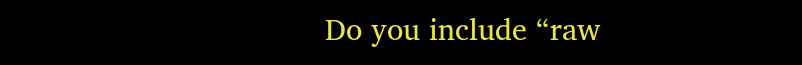Do you include “raw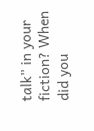talk” in your fiction? When did you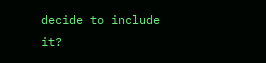decide to include it?